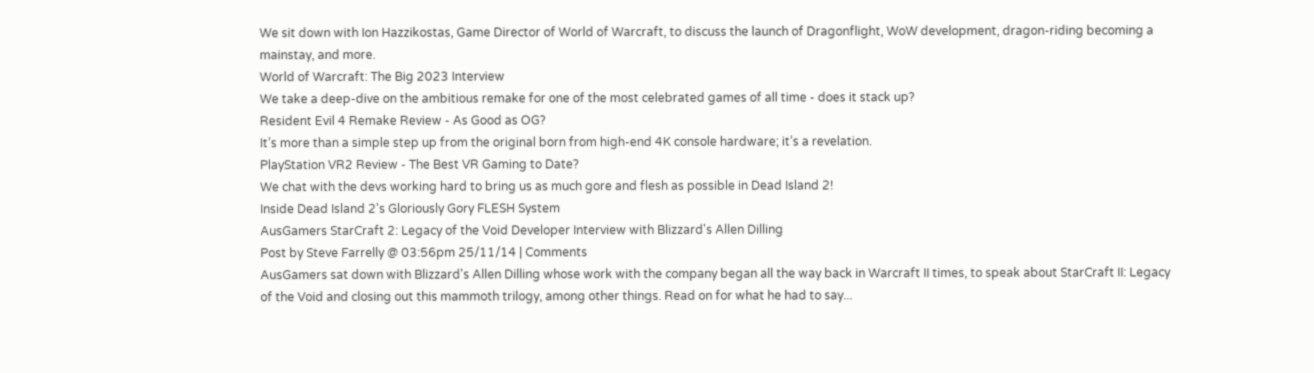We sit down with Ion Hazzikostas, Game Director of World of Warcraft, to discuss the launch of Dragonflight, WoW development, dragon-riding becoming a mainstay, and more.
World of Warcraft: The Big 2023 Interview
We take a deep-dive on the ambitious remake for one of the most celebrated games of all time - does it stack up?
Resident Evil 4 Remake Review - As Good as OG?
It’s more than a simple step up from the original born from high-end 4K console hardware; it’s a revelation.
PlayStation VR2 Review - The Best VR Gaming to Date?
We chat with the devs working hard to bring us as much gore and flesh as possible in Dead Island 2!
Inside Dead Island 2's Gloriously Gory FLESH System
AusGamers StarCraft 2: Legacy of the Void Developer Interview with Blizzard's Allen Dilling
Post by Steve Farrelly @ 03:56pm 25/11/14 | Comments
AusGamers sat down with Blizzard's Allen Dilling whose work with the company began all the way back in Warcraft II times, to speak about StarCraft II: Legacy of the Void and closing out this mammoth trilogy, among other things. Read on for what he had to say...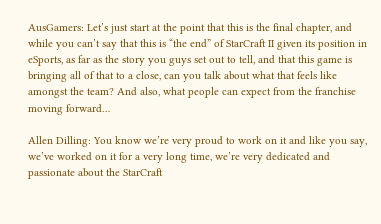AusGamers: Let’s just start at the point that this is the final chapter, and while you can’t say that this is “the end” of StarCraft II given its position in eSports, as far as the story you guys set out to tell, and that this game is bringing all of that to a close, can you talk about what that feels like amongst the team? And also, what people can expect from the franchise moving forward…

Allen Dilling: You know we’re very proud to work on it and like you say, we’ve worked on it for a very long time, we’re very dedicated and passionate about the StarCraft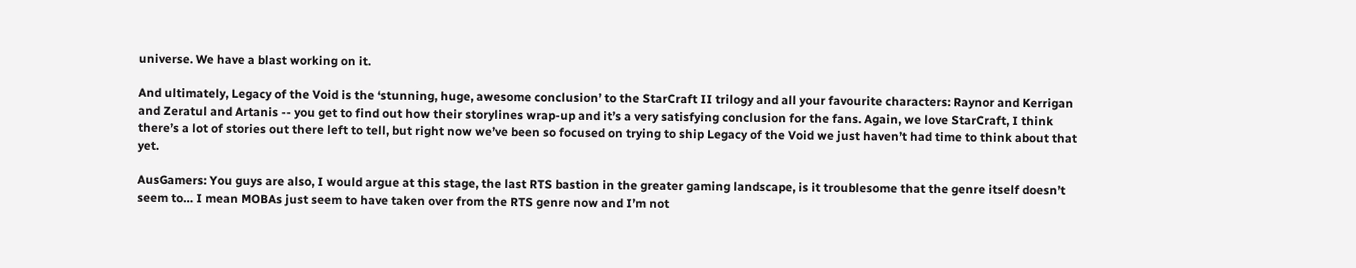universe. We have a blast working on it.

And ultimately, Legacy of the Void is the ‘stunning, huge, awesome conclusion’ to the StarCraft II trilogy and all your favourite characters: Raynor and Kerrigan and Zeratul and Artanis -- you get to find out how their storylines wrap-up and it’s a very satisfying conclusion for the fans. Again, we love StarCraft, I think there’s a lot of stories out there left to tell, but right now we’ve been so focused on trying to ship Legacy of the Void we just haven’t had time to think about that yet.

AusGamers: You guys are also, I would argue at this stage, the last RTS bastion in the greater gaming landscape, is it troublesome that the genre itself doesn’t seem to… I mean MOBAs just seem to have taken over from the RTS genre now and I’m not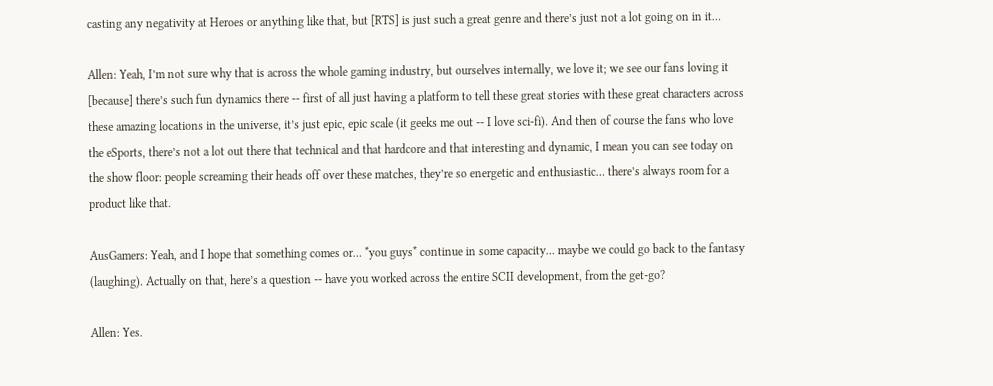casting any negativity at Heroes or anything like that, but [RTS] is just such a great genre and there’s just not a lot going on in it…

Allen: Yeah, I’m not sure why that is across the whole gaming industry, but ourselves internally, we love it; we see our fans loving it [because] there’s such fun dynamics there -- first of all just having a platform to tell these great stories with these great characters across these amazing locations in the universe, it’s just epic, epic scale (it geeks me out -- I love sci-fi). And then of course the fans who love the eSports, there’s not a lot out there that technical and that hardcore and that interesting and dynamic, I mean you can see today on the show floor: people screaming their heads off over these matches, they’re so energetic and enthusiastic… there’s always room for a product like that.

AusGamers: Yeah, and I hope that something comes or… *you guys* continue in some capacity… maybe we could go back to the fantasy (laughing). Actually on that, here’s a question -- have you worked across the entire SCII development, from the get-go?

Allen: Yes.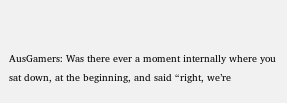AusGamers: Was there ever a moment internally where you sat down, at the beginning, and said “right, we’re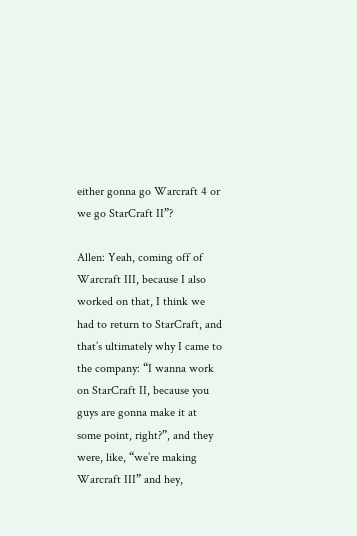either gonna go Warcraft 4 or we go StarCraft II”?

Allen: Yeah, coming off of Warcraft III, because I also worked on that, I think we had to return to StarCraft, and that’s ultimately why I came to the company: “I wanna work on StarCraft II, because you guys are gonna make it at some point, right?”, and they were, like, “we’re making Warcraft III” and hey,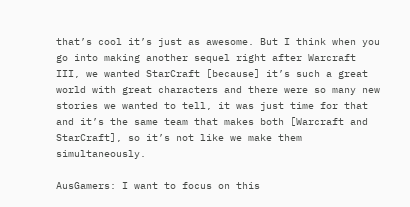that’s cool it’s just as awesome. But I think when you go into making another sequel right after Warcraft III, we wanted StarCraft [because] it’s such a great world with great characters and there were so many new stories we wanted to tell, it was just time for that and it’s the same team that makes both [Warcraft and StarCraft], so it’s not like we make them simultaneously.

AusGamers: I want to focus on this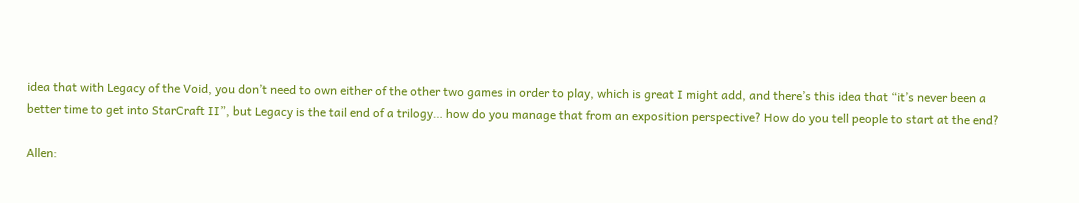idea that with Legacy of the Void, you don’t need to own either of the other two games in order to play, which is great I might add, and there’s this idea that “it’s never been a better time to get into StarCraft II”, but Legacy is the tail end of a trilogy… how do you manage that from an exposition perspective? How do you tell people to start at the end?

Allen: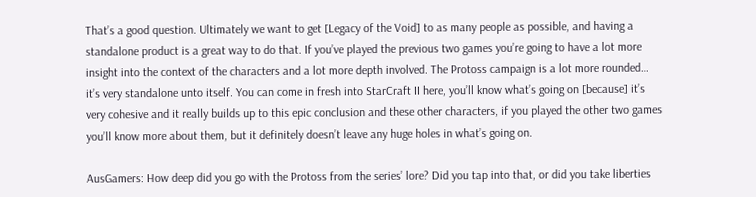That’s a good question. Ultimately we want to get [Legacy of the Void] to as many people as possible, and having a standalone product is a great way to do that. If you’ve played the previous two games you’re going to have a lot more insight into the context of the characters and a lot more depth involved. The Protoss campaign is a lot more rounded… it’s very standalone unto itself. You can come in fresh into StarCraft II here, you’ll know what’s going on [because] it’s very cohesive and it really builds up to this epic conclusion and these other characters, if you played the other two games you’ll know more about them, but it definitely doesn’t leave any huge holes in what’s going on.

AusGamers: How deep did you go with the Protoss from the series’ lore? Did you tap into that, or did you take liberties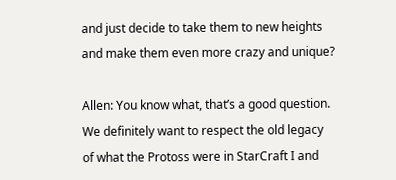and just decide to take them to new heights and make them even more crazy and unique?

Allen: You know what, that’s a good question. We definitely want to respect the old legacy of what the Protoss were in StarCraft I and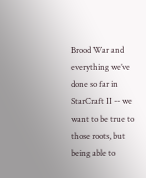Brood War and everything we’ve done so far in StarCraft II -- we want to be true to those roots, but being able to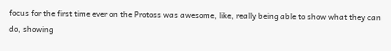focus for the first time ever on the Protoss was awesome, like, really being able to show what they can do, showing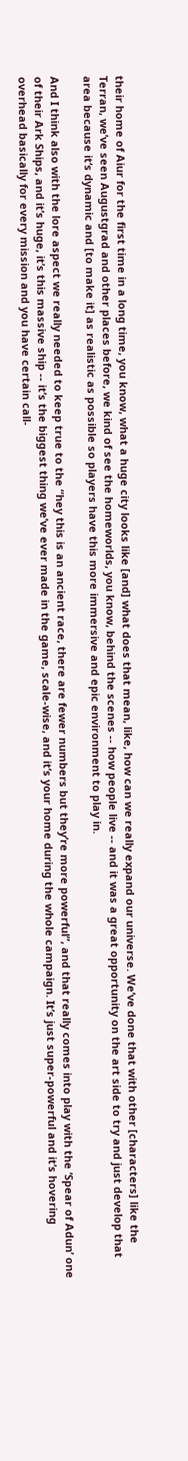their home of Aiur for the first time in a long time, you know, what a huge city looks like [and] what does that mean, like, how can we really expand our universe. We’ve done that with other [characters] like the Terran, we’ve seen Augustgrad and other places before, we kind of see the homeworlds, you know, behind the scenes -- how people live -- and it was a great opportunity on the art side to try and just develop that area because it‘s dynamic and [to make it] as realistic as possible so players have this more immersive and epic environment to play in.

And I think also with the lore aspect we really needed to keep true to the “hey this is an ancient race, there are fewer numbers but they’re more powerful”, and that really comes into play with the ‘Spear of Adun’ one of their Ark Ships, and it’s huge, it’s this massive ship -- it’s the biggest thing we’ve ever made in the game, scale-wise, and it’s your home during the whole campaign. It’s just super-powerful and it’s hovering overhead basically for every mission and you have certain call-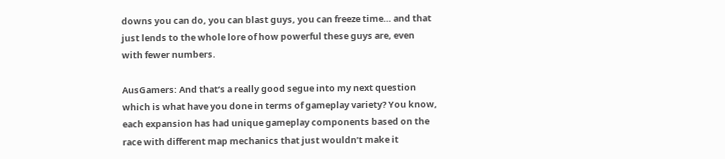downs you can do, you can blast guys, you can freeze time… and that just lends to the whole lore of how powerful these guys are, even with fewer numbers.

AusGamers: And that’s a really good segue into my next question which is what have you done in terms of gameplay variety? You know, each expansion has had unique gameplay components based on the race with different map mechanics that just wouldn’t make it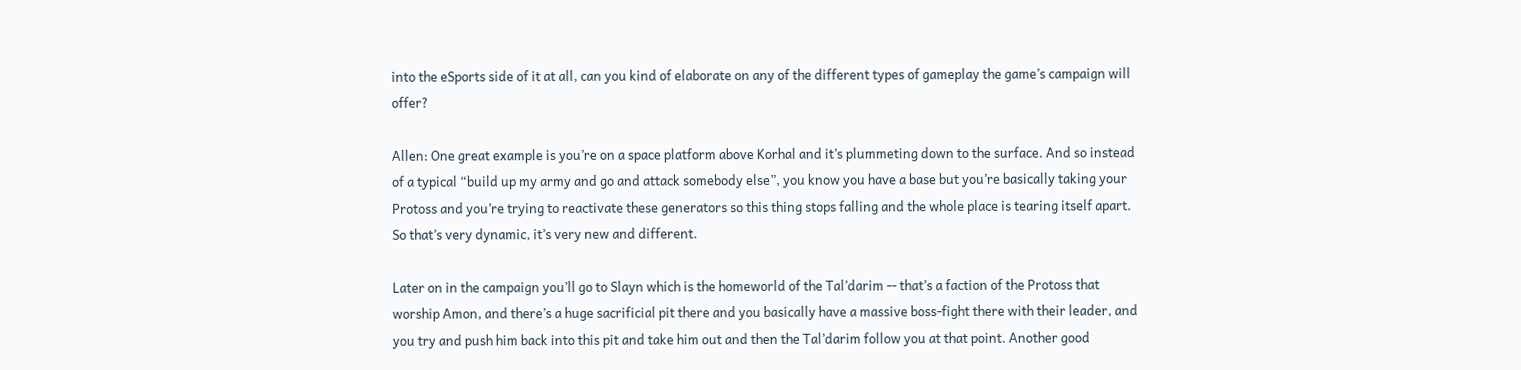into the eSports side of it at all, can you kind of elaborate on any of the different types of gameplay the game’s campaign will offer?

Allen: One great example is you’re on a space platform above Korhal and it’s plummeting down to the surface. And so instead of a typical “build up my army and go and attack somebody else”, you know you have a base but you’re basically taking your Protoss and you’re trying to reactivate these generators so this thing stops falling and the whole place is tearing itself apart. So that’s very dynamic, it’s very new and different.

Later on in the campaign you’ll go to Slayn which is the homeworld of the Tal’darim -- that’s a faction of the Protoss that worship Amon, and there’s a huge sacrificial pit there and you basically have a massive boss-fight there with their leader, and you try and push him back into this pit and take him out and then the Tal’darim follow you at that point. Another good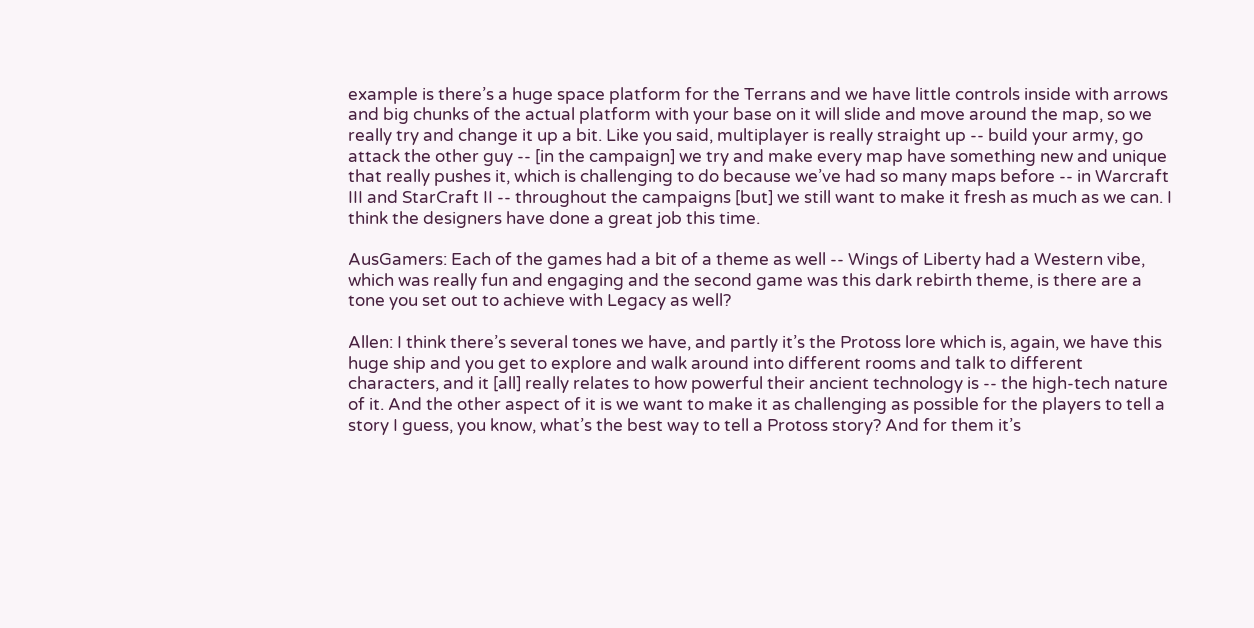example is there’s a huge space platform for the Terrans and we have little controls inside with arrows and big chunks of the actual platform with your base on it will slide and move around the map, so we really try and change it up a bit. Like you said, multiplayer is really straight up -- build your army, go attack the other guy -- [in the campaign] we try and make every map have something new and unique that really pushes it, which is challenging to do because we’ve had so many maps before -- in Warcraft III and StarCraft II -- throughout the campaigns [but] we still want to make it fresh as much as we can. I think the designers have done a great job this time.

AusGamers: Each of the games had a bit of a theme as well -- Wings of Liberty had a Western vibe, which was really fun and engaging and the second game was this dark rebirth theme, is there are a tone you set out to achieve with Legacy as well?

Allen: I think there’s several tones we have, and partly it’s the Protoss lore which is, again, we have this huge ship and you get to explore and walk around into different rooms and talk to different characters, and it [all] really relates to how powerful their ancient technology is -- the high-tech nature of it. And the other aspect of it is we want to make it as challenging as possible for the players to tell a story I guess, you know, what’s the best way to tell a Protoss story? And for them it’s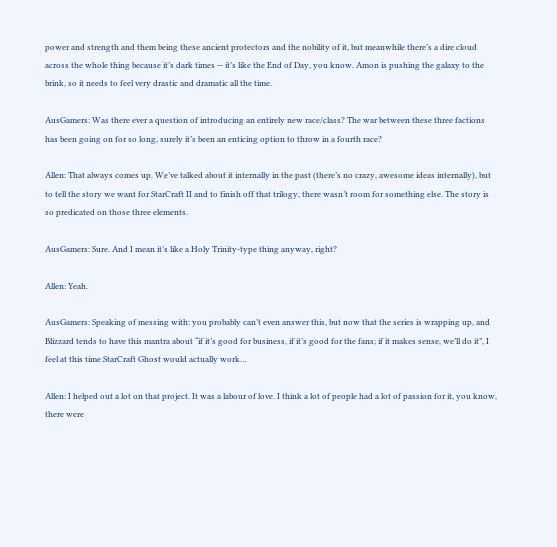power and strength and them being these ancient protectors and the nobility of it, but meanwhile there’s a dire cloud across the whole thing because it’s dark times -- it’s like the End of Day, you know. Amon is pushing the galaxy to the brink, so it needs to feel very drastic and dramatic all the time.

AusGamers: Was there ever a question of introducing an entirely new race/class? The war between these three factions has been going on for so long, surely it’s been an enticing option to throw in a fourth race?

Allen: That always comes up. We’ve talked about it internally in the past (there’s no crazy, awesome ideas internally), but to tell the story we want for StarCraft II and to finish off that trilogy, there wasn’t room for something else. The story is so predicated on those three elements.

AusGamers: Sure. And I mean it’s like a Holy Trinity-type thing anyway, right?

Allen: Yeah.

AusGamers: Speaking of messing with: you probably can’t even answer this, but now that the series is wrapping up, and Blizzard tends to have this mantra about “if it’s good for business, if it’s good for the fans; if it makes sense, we’ll do it”, I feel at this time StarCraft Ghost would actually work…

Allen: I helped out a lot on that project. It was a labour of love. I think a lot of people had a lot of passion for it, you know, there were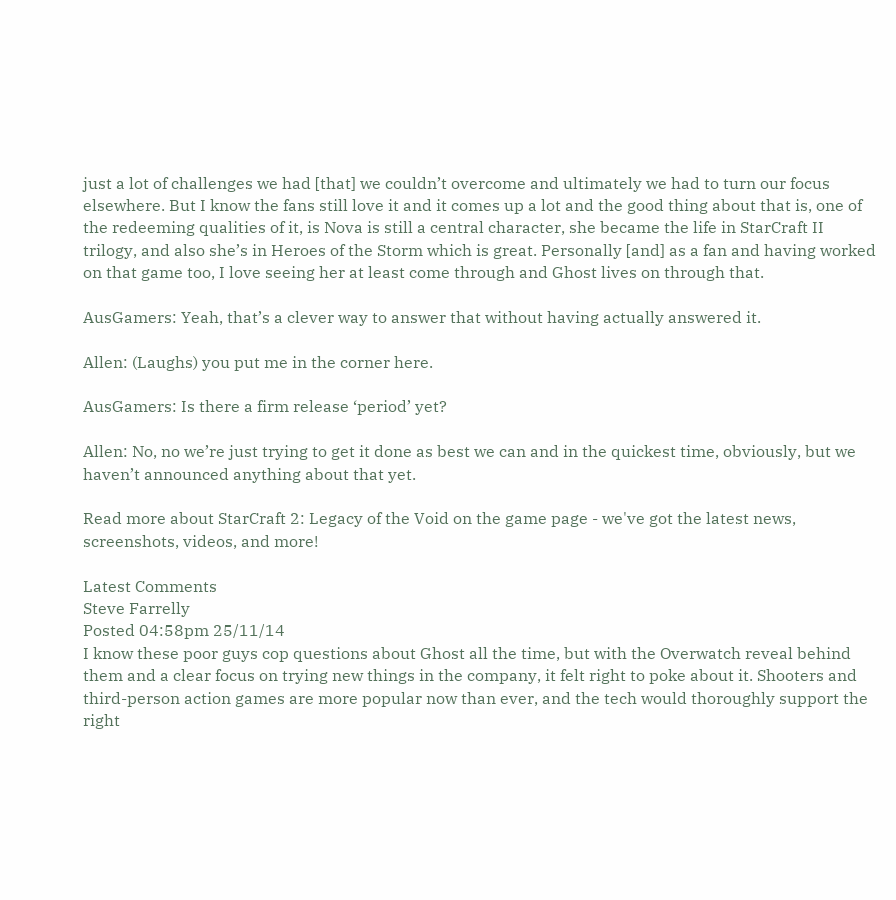just a lot of challenges we had [that] we couldn’t overcome and ultimately we had to turn our focus elsewhere. But I know the fans still love it and it comes up a lot and the good thing about that is, one of the redeeming qualities of it, is Nova is still a central character, she became the life in StarCraft II trilogy, and also she’s in Heroes of the Storm which is great. Personally [and] as a fan and having worked on that game too, I love seeing her at least come through and Ghost lives on through that.

AusGamers: Yeah, that’s a clever way to answer that without having actually answered it.

Allen: (Laughs) you put me in the corner here.

AusGamers: Is there a firm release ‘period’ yet?

Allen: No, no we’re just trying to get it done as best we can and in the quickest time, obviously, but we haven’t announced anything about that yet.

Read more about StarCraft 2: Legacy of the Void on the game page - we've got the latest news, screenshots, videos, and more!

Latest Comments
Steve Farrelly
Posted 04:58pm 25/11/14
I know these poor guys cop questions about Ghost all the time, but with the Overwatch reveal behind them and a clear focus on trying new things in the company, it felt right to poke about it. Shooters and third-person action games are more popular now than ever, and the tech would thoroughly support the right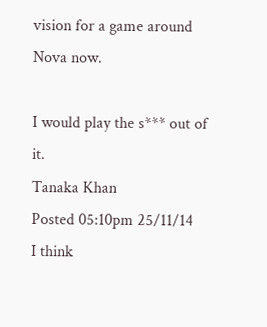vision for a game around Nova now.

I would play the s*** out of it.
Tanaka Khan
Posted 05:10pm 25/11/14
I think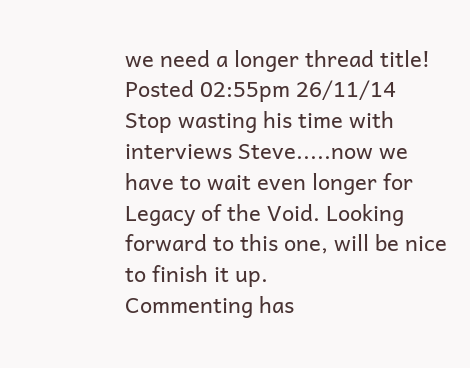we need a longer thread title!
Posted 02:55pm 26/11/14
Stop wasting his time with interviews Steve.....now we have to wait even longer for Legacy of the Void. Looking forward to this one, will be nice to finish it up.
Commenting has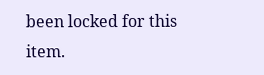been locked for this item.